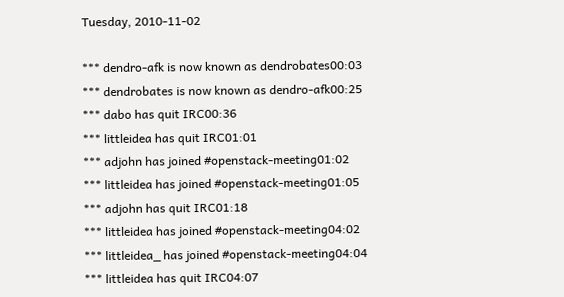Tuesday, 2010-11-02

*** dendro-afk is now known as dendrobates00:03
*** dendrobates is now known as dendro-afk00:25
*** dabo has quit IRC00:36
*** littleidea has quit IRC01:01
*** adjohn has joined #openstack-meeting01:02
*** littleidea has joined #openstack-meeting01:05
*** adjohn has quit IRC01:18
*** littleidea has joined #openstack-meeting04:02
*** littleidea_ has joined #openstack-meeting04:04
*** littleidea has quit IRC04:07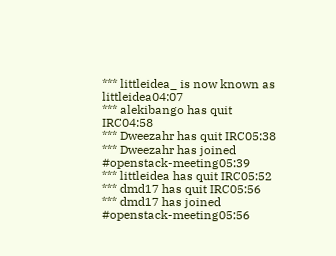*** littleidea_ is now known as littleidea04:07
*** alekibango has quit IRC04:58
*** Dweezahr has quit IRC05:38
*** Dweezahr has joined #openstack-meeting05:39
*** littleidea has quit IRC05:52
*** dmd17 has quit IRC05:56
*** dmd17 has joined #openstack-meeting05:56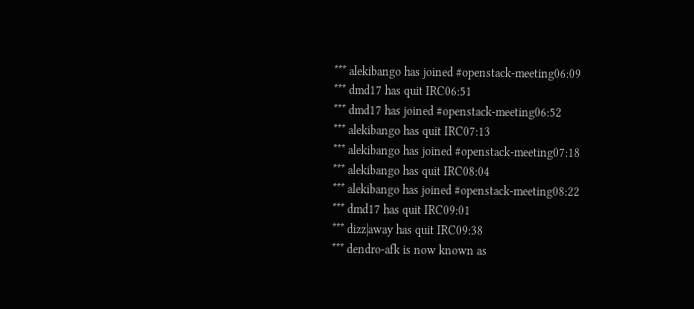*** alekibango has joined #openstack-meeting06:09
*** dmd17 has quit IRC06:51
*** dmd17 has joined #openstack-meeting06:52
*** alekibango has quit IRC07:13
*** alekibango has joined #openstack-meeting07:18
*** alekibango has quit IRC08:04
*** alekibango has joined #openstack-meeting08:22
*** dmd17 has quit IRC09:01
*** dizz|away has quit IRC09:38
*** dendro-afk is now known as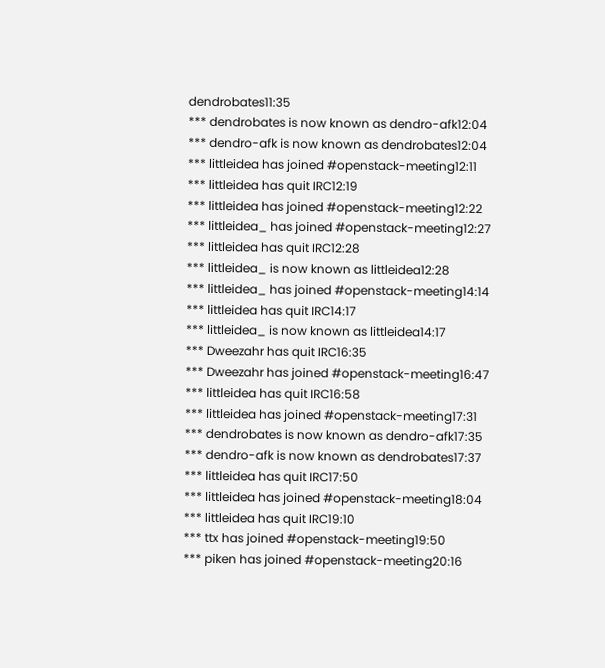dendrobates11:35
*** dendrobates is now known as dendro-afk12:04
*** dendro-afk is now known as dendrobates12:04
*** littleidea has joined #openstack-meeting12:11
*** littleidea has quit IRC12:19
*** littleidea has joined #openstack-meeting12:22
*** littleidea_ has joined #openstack-meeting12:27
*** littleidea has quit IRC12:28
*** littleidea_ is now known as littleidea12:28
*** littleidea_ has joined #openstack-meeting14:14
*** littleidea has quit IRC14:17
*** littleidea_ is now known as littleidea14:17
*** Dweezahr has quit IRC16:35
*** Dweezahr has joined #openstack-meeting16:47
*** littleidea has quit IRC16:58
*** littleidea has joined #openstack-meeting17:31
*** dendrobates is now known as dendro-afk17:35
*** dendro-afk is now known as dendrobates17:37
*** littleidea has quit IRC17:50
*** littleidea has joined #openstack-meeting18:04
*** littleidea has quit IRC19:10
*** ttx has joined #openstack-meeting19:50
*** piken has joined #openstack-meeting20:16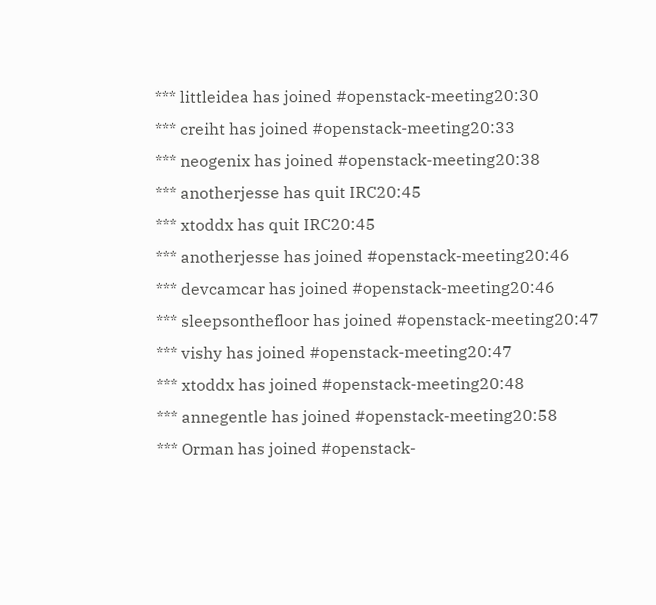*** littleidea has joined #openstack-meeting20:30
*** creiht has joined #openstack-meeting20:33
*** neogenix has joined #openstack-meeting20:38
*** anotherjesse has quit IRC20:45
*** xtoddx has quit IRC20:45
*** anotherjesse has joined #openstack-meeting20:46
*** devcamcar has joined #openstack-meeting20:46
*** sleepsonthefloor has joined #openstack-meeting20:47
*** vishy has joined #openstack-meeting20:47
*** xtoddx has joined #openstack-meeting20:48
*** annegentle has joined #openstack-meeting20:58
*** Orman has joined #openstack-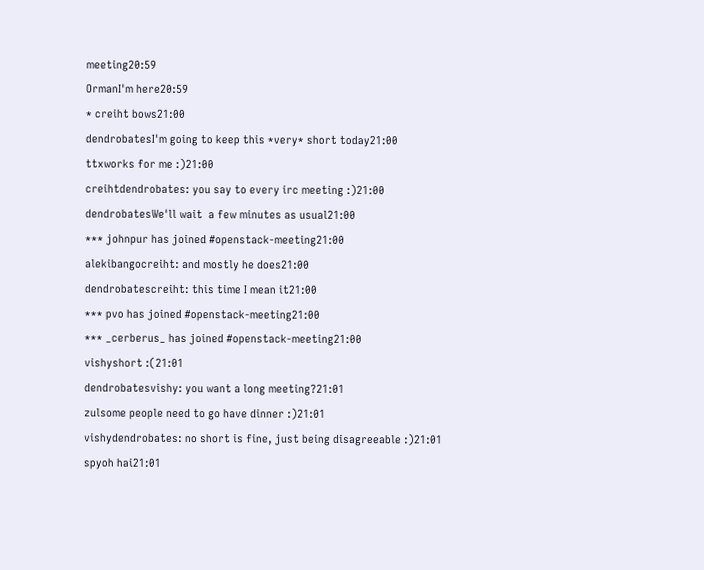meeting20:59
OrmanI'm here20:59
* creiht bows21:00
dendrobatesI'm going to keep this *very* short today21:00
ttxworks for me :)21:00
creihtdendrobates: you say to every irc meeting :)21:00
dendrobatesWe'll wait  a few minutes as usual21:00
*** johnpur has joined #openstack-meeting21:00
alekibangocreiht: and mostly he does21:00
dendrobatescreiht: this time I mean it21:00
*** pvo has joined #openstack-meeting21:00
*** _cerberus_ has joined #openstack-meeting21:00
vishyshort :(21:01
dendrobatesvishy: you want a long meeting?21:01
zulsome people need to go have dinner :)21:01
vishydendrobates: no short is fine, just being disagreeable :)21:01
spyoh hai21:01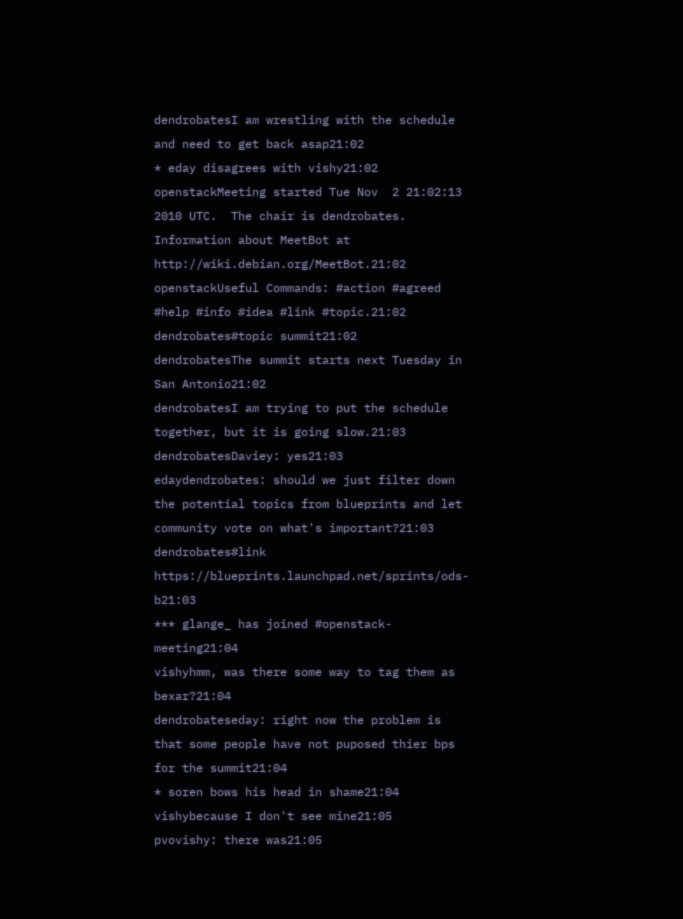dendrobatesI am wrestling with the schedule and need to get back asap21:02
* eday disagrees with vishy21:02
openstackMeeting started Tue Nov  2 21:02:13 2010 UTC.  The chair is dendrobates. Information about MeetBot at http://wiki.debian.org/MeetBot.21:02
openstackUseful Commands: #action #agreed #help #info #idea #link #topic.21:02
dendrobates#topic summit21:02
dendrobatesThe summit starts next Tuesday in San Antonio21:02
dendrobatesI am trying to put the schedule together, but it is going slow.21:03
dendrobatesDaviey: yes21:03
edaydendrobates: should we just filter down the potential topics from blueprints and let community vote on what's important?21:03
dendrobates#link https://blueprints.launchpad.net/sprints/ods-b21:03
*** glange_ has joined #openstack-meeting21:04
vishyhmm, was there some way to tag them as bexar?21:04
dendrobateseday: right now the problem is that some people have not puposed thier bps for the summit21:04
* soren bows his head in shame21:04
vishybecause I don't see mine21:05
pvovishy: there was21:05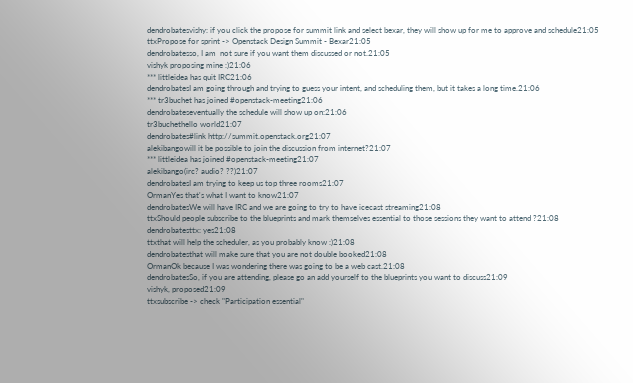dendrobatesvishy: if you click the propose for summit link and select bexar, they will show up for me to approve and schedule21:05
ttxPropose for sprint -> Openstack Design Summit - Bexar21:05
dendrobatesso, I am  not sure if you want them discussed or not.21:05
vishyk proposing mine :)21:06
*** littleidea has quit IRC21:06
dendrobatesI am going through and trying to guess your intent, and scheduling them, but it takes a long time.21:06
*** tr3buchet has joined #openstack-meeting21:06
dendrobateseventually the schedule will show up on:21:06
tr3buchethello world21:07
dendrobates#link http://summit.openstack.org21:07
alekibangowill it be possible to join the discussion from internet?21:07
*** littleidea has joined #openstack-meeting21:07
alekibango(irc? audio? ??)21:07
dendrobatesI am trying to keep us top three rooms21:07
OrmanYes that's what I want to know21:07
dendrobatesWe will have IRC and we are going to try to have icecast streaming21:08
ttxShould people subscribe to the blueprints and mark themselves essential to those sessions they want to attend ?21:08
dendrobatesttx: yes21:08
ttxthat will help the scheduler, as you probably know :)21:08
dendrobatesthat will make sure that you are not double booked21:08
OrmanOk because I was wondering there was going to be a web cast.21:08
dendrobatesSo, if you are attending, please go an add yourself to the blueprints you want to discuss21:09
vishyk, proposed21:09
ttxsubscribe -> check "Participation essential"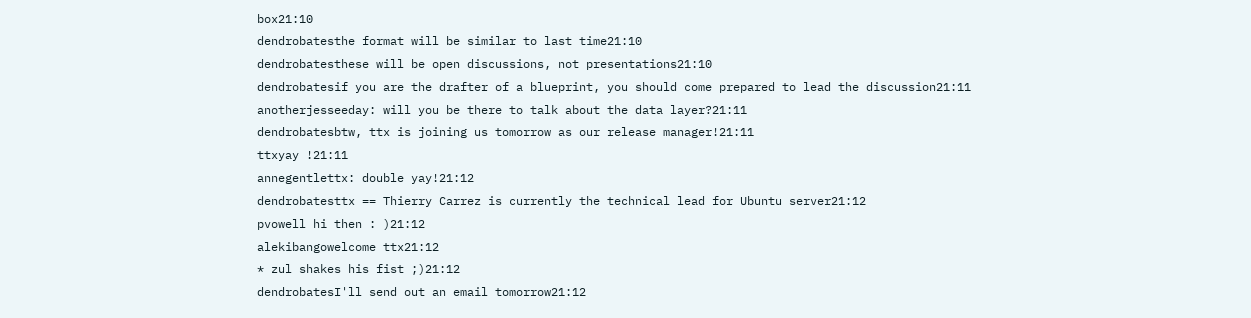box21:10
dendrobatesthe format will be similar to last time21:10
dendrobatesthese will be open discussions, not presentations21:10
dendrobatesif you are the drafter of a blueprint, you should come prepared to lead the discussion21:11
anotherjesseeday: will you be there to talk about the data layer?21:11
dendrobatesbtw, ttx is joining us tomorrow as our release manager!21:11
ttxyay !21:11
annegentlettx: double yay!21:12
dendrobatesttx == Thierry Carrez is currently the technical lead for Ubuntu server21:12
pvowell hi then : )21:12
alekibangowelcome ttx21:12
* zul shakes his fist ;)21:12
dendrobatesI'll send out an email tomorrow21:12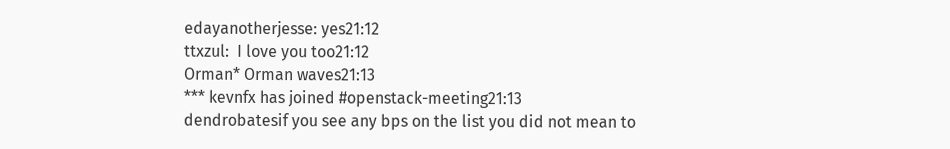edayanotherjesse: yes21:12
ttxzul:  I love you too21:12
Orman* Orman waves21:13
*** kevnfx has joined #openstack-meeting21:13
dendrobatesif you see any bps on the list you did not mean to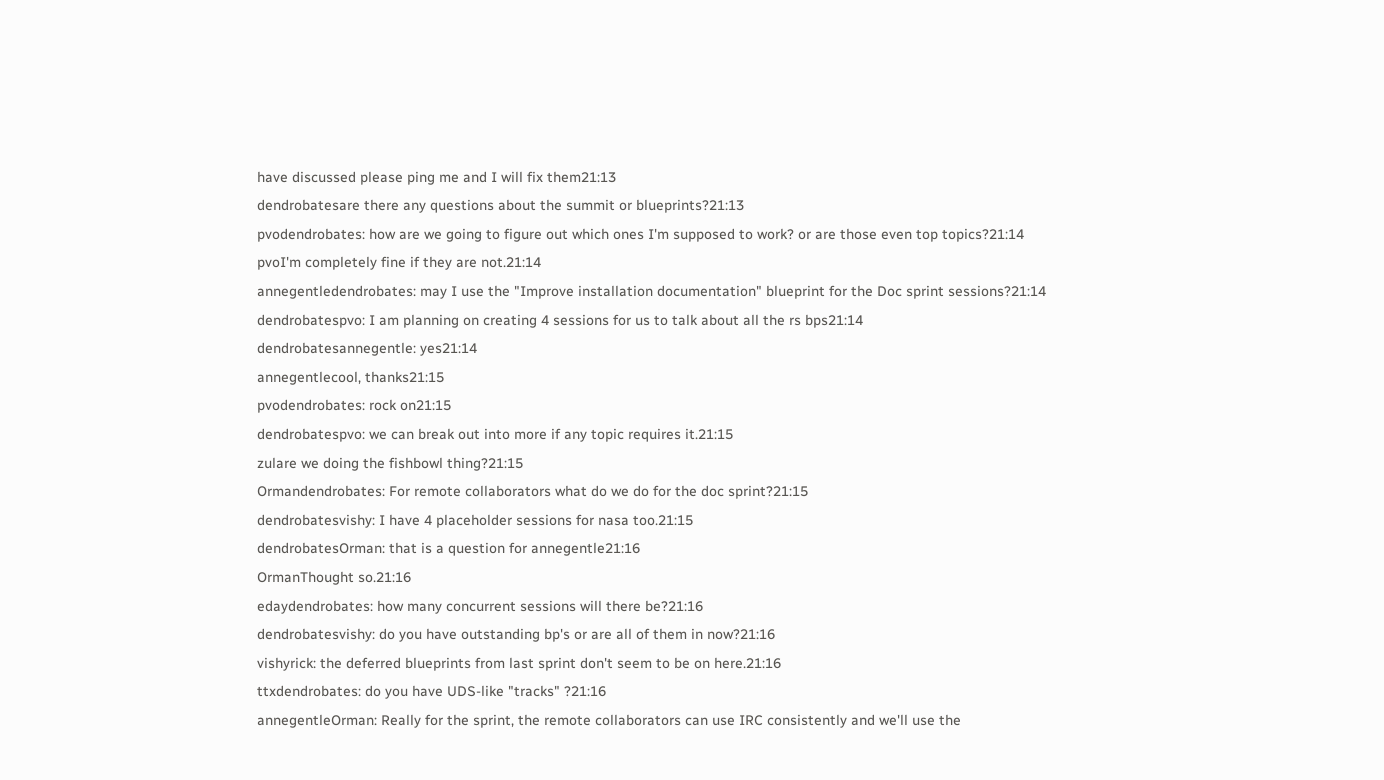have discussed please ping me and I will fix them21:13
dendrobatesare there any questions about the summit or blueprints?21:13
pvodendrobates: how are we going to figure out which ones I'm supposed to work? or are those even top topics?21:14
pvoI'm completely fine if they are not.21:14
annegentledendrobates: may I use the "Improve installation documentation" blueprint for the Doc sprint sessions?21:14
dendrobatespvo: I am planning on creating 4 sessions for us to talk about all the rs bps21:14
dendrobatesannegentle: yes21:14
annegentlecool, thanks21:15
pvodendrobates: rock on21:15
dendrobatespvo: we can break out into more if any topic requires it.21:15
zulare we doing the fishbowl thing?21:15
Ormandendrobates: For remote collaborators what do we do for the doc sprint?21:15
dendrobatesvishy: I have 4 placeholder sessions for nasa too.21:15
dendrobatesOrman: that is a question for annegentle21:16
OrmanThought so.21:16
edaydendrobates: how many concurrent sessions will there be?21:16
dendrobatesvishy: do you have outstanding bp's or are all of them in now?21:16
vishyrick: the deferred blueprints from last sprint don't seem to be on here.21:16
ttxdendrobates: do you have UDS-like "tracks" ?21:16
annegentleOrman: Really for the sprint, the remote collaborators can use IRC consistently and we'll use the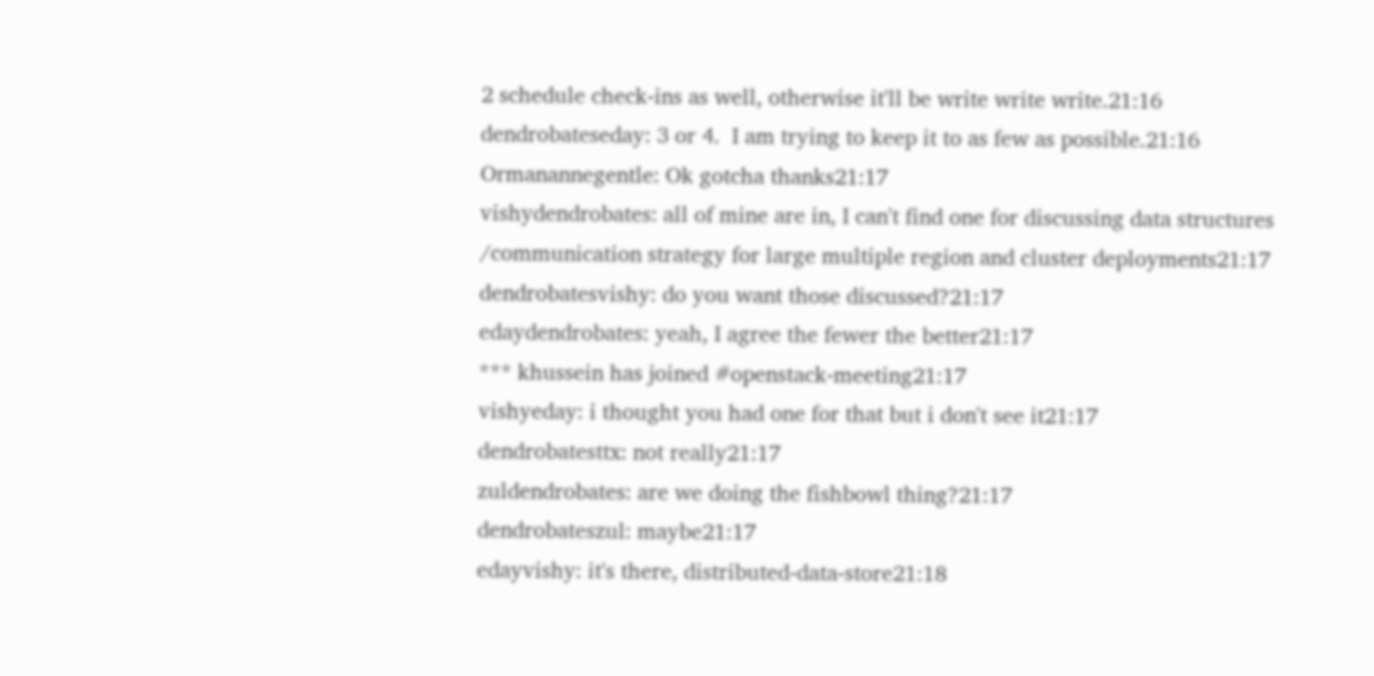2 schedule check-ins as well, otherwise it'll be write write write.21:16
dendrobateseday: 3 or 4.  I am trying to keep it to as few as possible.21:16
Ormanannegentle: Ok gotcha thanks21:17
vishydendrobates: all of mine are in, I can't find one for discussing data structures /communication strategy for large multiple region and cluster deployments21:17
dendrobatesvishy: do you want those discussed?21:17
edaydendrobates: yeah, I agree the fewer the better21:17
*** khussein has joined #openstack-meeting21:17
vishyeday: i thought you had one for that but i don't see it21:17
dendrobatesttx: not really21:17
zuldendrobates: are we doing the fishbowl thing?21:17
dendrobateszul: maybe21:17
edayvishy: it's there, distributed-data-store21:18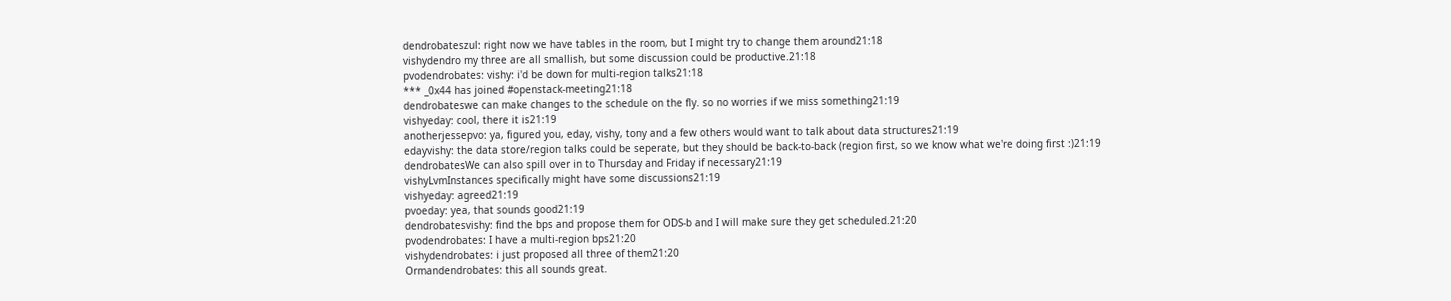dendrobateszul: right now we have tables in the room, but I might try to change them around21:18
vishydendro my three are all smallish, but some discussion could be productive.21:18
pvodendrobates: vishy: i'd be down for multi-region talks21:18
*** _0x44 has joined #openstack-meeting21:18
dendrobateswe can make changes to the schedule on the fly. so no worries if we miss something21:19
vishyeday: cool, there it is21:19
anotherjessepvo: ya, figured you, eday, vishy, tony and a few others would want to talk about data structures21:19
edayvishy: the data store/region talks could be seperate, but they should be back-to-back (region first, so we know what we're doing first :)21:19
dendrobatesWe can also spill over in to Thursday and Friday if necessary21:19
vishyLvmInstances specifically might have some discussions21:19
vishyeday: agreed21:19
pvoeday: yea, that sounds good21:19
dendrobatesvishy: find the bps and propose them for ODS-b and I will make sure they get scheduled.21:20
pvodendrobates: I have a multi-region bps21:20
vishydendrobates: i just proposed all three of them21:20
Ormandendrobates: this all sounds great.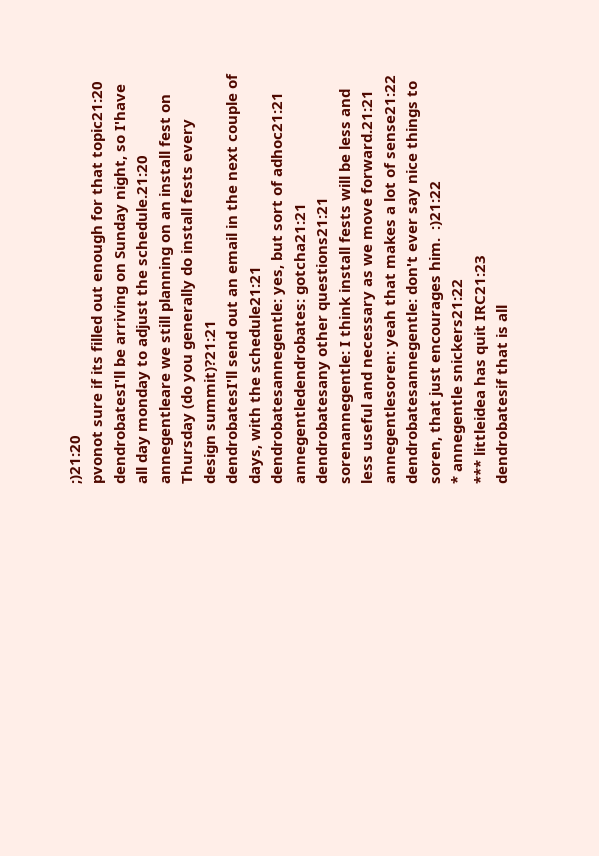;)21:20
pvonot sure if its filled out enough for that topic21:20
dendrobatesI'll be arriving on Sunday night, so I'have all day monday to adjust the schedule.21:20
annegentleare we still planning on an install fest on Thursday (do you generally do install fests every design summit)?21:21
dendrobatesI'll send out an email in the next couple of days, with the schedule21:21
dendrobatesannegentle: yes, but sort of adhoc21:21
annegentledendrobates: gotcha21:21
dendrobatesany other questions21:21
sorenannegentle: I think install fests will be less and less useful and necessary as we move forward.21:21
annegentlesoren: yeah that makes a lot of sense21:22
dendrobatesannegentle: don't ever say nice things to soren, that just encourages him.  :)21:22
* annegentle snickers21:22
*** littleidea has quit IRC21:23
dendrobatesif that is all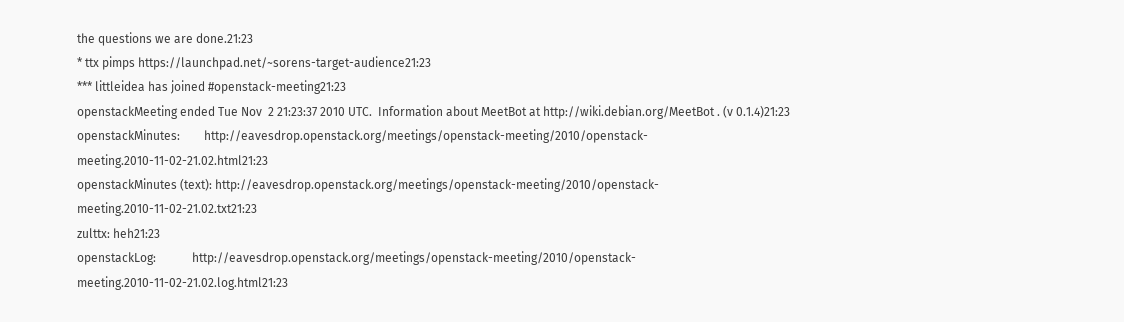the questions we are done.21:23
* ttx pimps https://launchpad.net/~sorens-target-audience21:23
*** littleidea has joined #openstack-meeting21:23
openstackMeeting ended Tue Nov  2 21:23:37 2010 UTC.  Information about MeetBot at http://wiki.debian.org/MeetBot . (v 0.1.4)21:23
openstackMinutes:        http://eavesdrop.openstack.org/meetings/openstack-meeting/2010/openstack-meeting.2010-11-02-21.02.html21:23
openstackMinutes (text): http://eavesdrop.openstack.org/meetings/openstack-meeting/2010/openstack-meeting.2010-11-02-21.02.txt21:23
zulttx: heh21:23
openstackLog:            http://eavesdrop.openstack.org/meetings/openstack-meeting/2010/openstack-meeting.2010-11-02-21.02.log.html21:23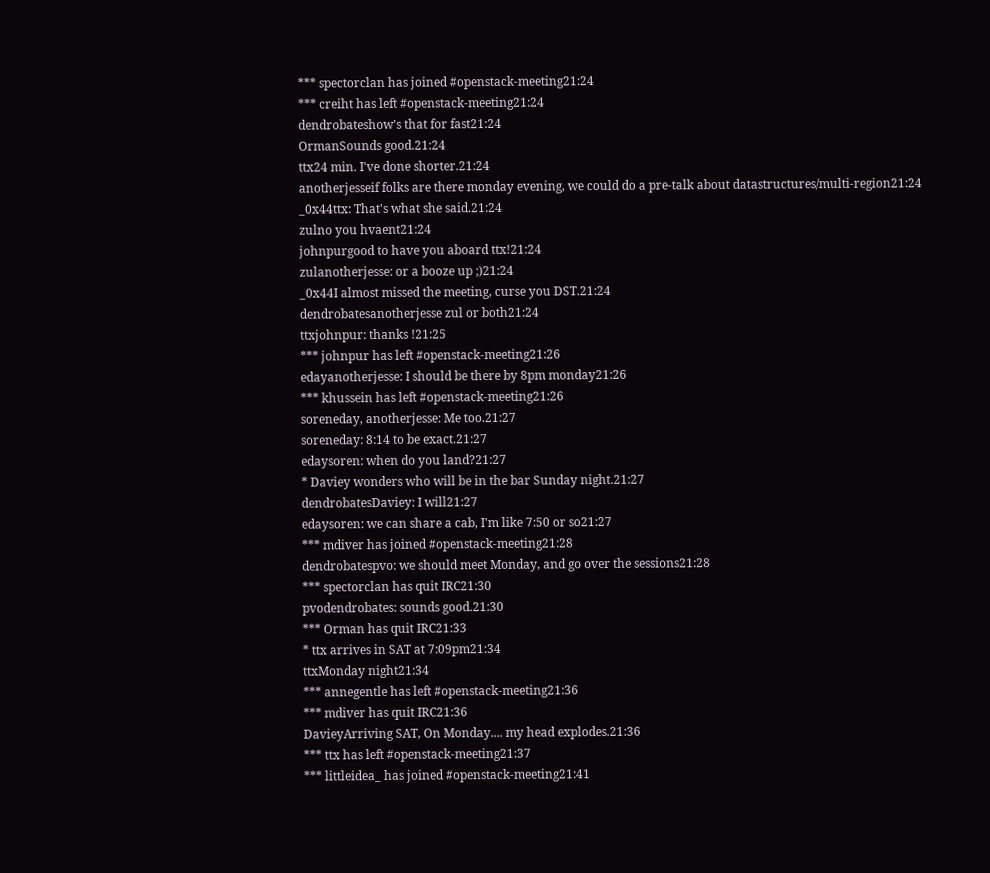*** spectorclan has joined #openstack-meeting21:24
*** creiht has left #openstack-meeting21:24
dendrobateshow's that for fast21:24
OrmanSounds good.21:24
ttx24 min. I've done shorter.21:24
anotherjesseif folks are there monday evening, we could do a pre-talk about datastructures/multi-region21:24
_0x44ttx: That's what she said.21:24
zulno you hvaent21:24
johnpurgood to have you aboard ttx!21:24
zulanotherjesse: or a booze up ;)21:24
_0x44I almost missed the meeting, curse you DST.21:24
dendrobatesanotherjesse zul or both21:24
ttxjohnpur: thanks !21:25
*** johnpur has left #openstack-meeting21:26
edayanotherjesse: I should be there by 8pm monday21:26
*** khussein has left #openstack-meeting21:26
soreneday, anotherjesse: Me too.21:27
soreneday: 8:14 to be exact.21:27
edaysoren: when do you land?21:27
* Daviey wonders who will be in the bar Sunday night.21:27
dendrobatesDaviey: I will21:27
edaysoren: we can share a cab, I'm like 7:50 or so21:27
*** mdiver has joined #openstack-meeting21:28
dendrobatespvo: we should meet Monday, and go over the sessions21:28
*** spectorclan has quit IRC21:30
pvodendrobates: sounds good.21:30
*** Orman has quit IRC21:33
* ttx arrives in SAT at 7:09pm21:34
ttxMonday night21:34
*** annegentle has left #openstack-meeting21:36
*** mdiver has quit IRC21:36
DavieyArriving SAT, On Monday.... my head explodes.21:36
*** ttx has left #openstack-meeting21:37
*** littleidea_ has joined #openstack-meeting21:41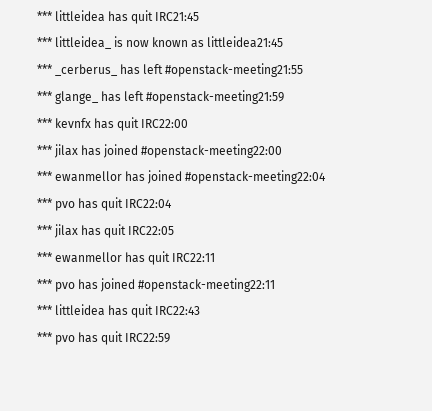*** littleidea has quit IRC21:45
*** littleidea_ is now known as littleidea21:45
*** _cerberus_ has left #openstack-meeting21:55
*** glange_ has left #openstack-meeting21:59
*** kevnfx has quit IRC22:00
*** jilax has joined #openstack-meeting22:00
*** ewanmellor has joined #openstack-meeting22:04
*** pvo has quit IRC22:04
*** jilax has quit IRC22:05
*** ewanmellor has quit IRC22:11
*** pvo has joined #openstack-meeting22:11
*** littleidea has quit IRC22:43
*** pvo has quit IRC22:59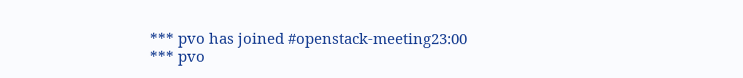*** pvo has joined #openstack-meeting23:00
*** pvo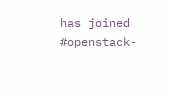has joined #openstack-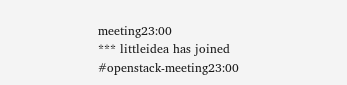meeting23:00
*** littleidea has joined #openstack-meeting23:00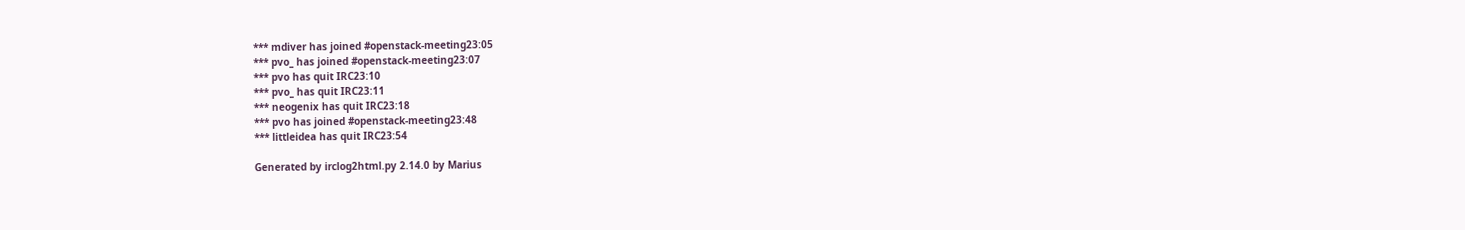*** mdiver has joined #openstack-meeting23:05
*** pvo_ has joined #openstack-meeting23:07
*** pvo has quit IRC23:10
*** pvo_ has quit IRC23:11
*** neogenix has quit IRC23:18
*** pvo has joined #openstack-meeting23:48
*** littleidea has quit IRC23:54

Generated by irclog2html.py 2.14.0 by Marius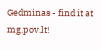Gedminas - find it at mg.pov.lt!